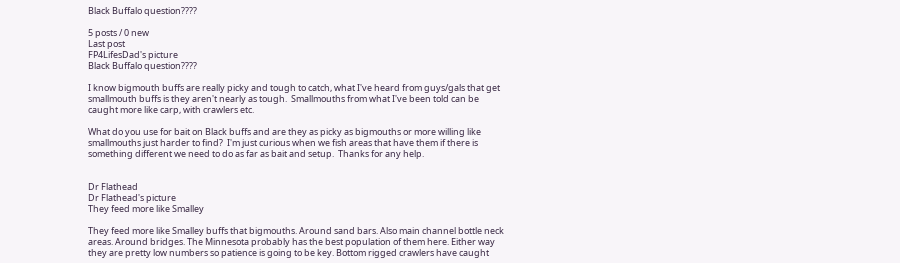Black Buffalo question????

5 posts / 0 new
Last post
FP4LifesDad's picture
Black Buffalo question????

I know bigmouth buffs are really picky and tough to catch, what I've heard from guys/gals that get smallmouth buffs is they aren't nearly as tough.  Smallmouths from what I've been told can be caught more like carp, with crawlers etc.

What do you use for bait on Black buffs and are they as picky as bigmouths or more willing like smallmouths just harder to find?  I'm just curious when we fish areas that have them if there is something different we need to do as far as bait and setup.  Thanks for any help.


Dr Flathead
Dr Flathead's picture
They feed more like Smalley

They feed more like Smalley buffs that bigmouths. Around sand bars. Also main channel bottle neck areas. Around bridges. The Minnesota probably has the best population of them here. Either way they are pretty low numbers so patience is going to be key. Bottom rigged crawlers have caught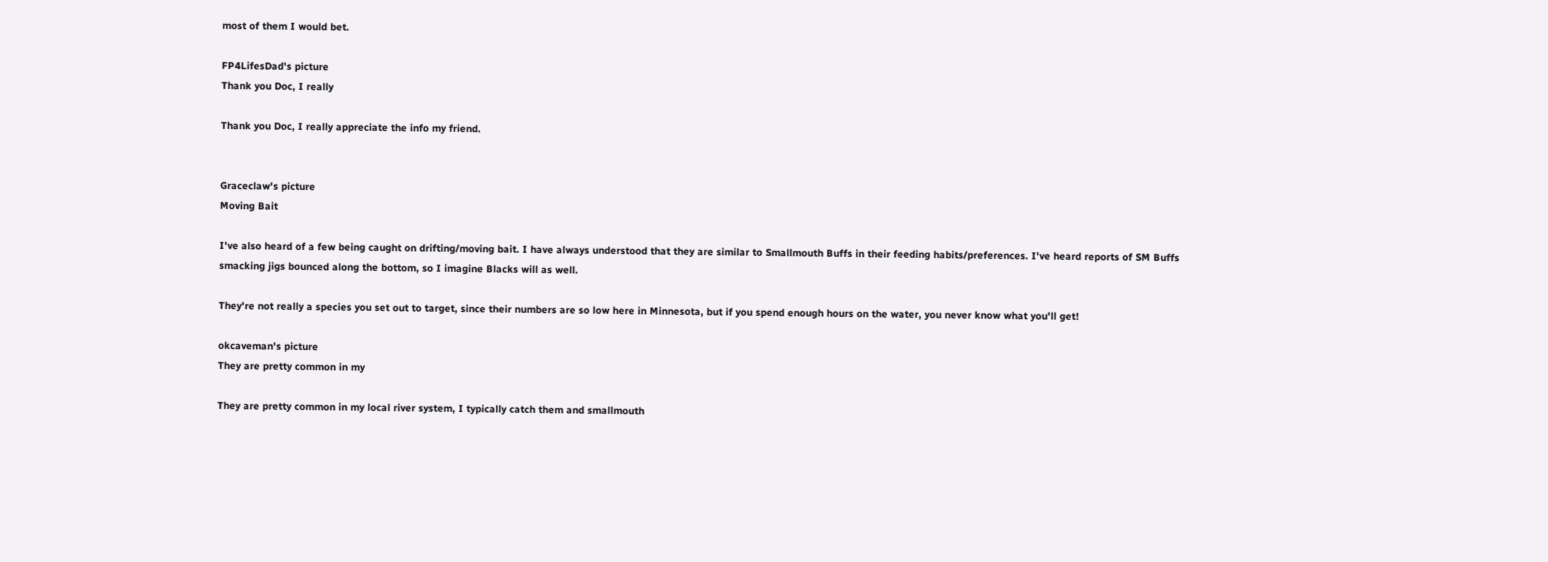most of them I would bet.

FP4LifesDad's picture
Thank you Doc, I really

Thank you Doc, I really appreciate the info my friend.


Graceclaw's picture
Moving Bait

I've also heard of a few being caught on drifting/moving bait. I have always understood that they are similar to Smallmouth Buffs in their feeding habits/preferences. I've heard reports of SM Buffs smacking jigs bounced along the bottom, so I imagine Blacks will as well.

They're not really a species you set out to target, since their numbers are so low here in Minnesota, but if you spend enough hours on the water, you never know what you'll get!

okcaveman's picture
They are pretty common in my

They are pretty common in my local river system, I typically catch them and smallmouth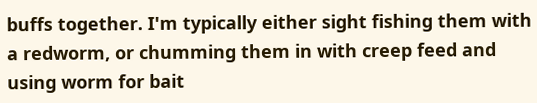buffs together. I'm typically either sight fishing them with a redworm, or chumming them in with creep feed and using worm for bait